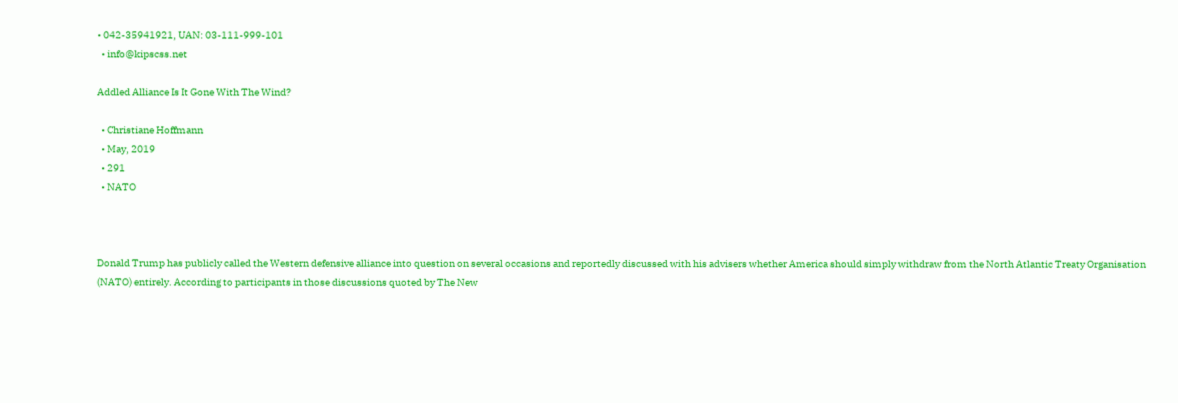• 042-35941921, UAN: 03-111-999-101
  • info@kipscss.net

Addled Alliance Is It Gone With The Wind?

  • Christiane Hoffmann
  • May, 2019
  • 291
  • NATO



Donald Trump has publicly called the Western defensive alliance into question on several occasions and reportedly discussed with his advisers whether America should simply withdraw from the North Atlantic Treaty Organisation (NATO) entirely. According to participants in those discussions quoted by The New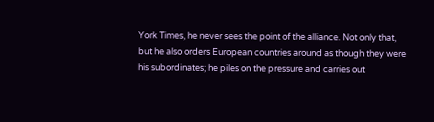York Times, he never sees the point of the alliance. Not only that, but he also orders European countries around as though they were his subordinates; he piles on the pressure and carries out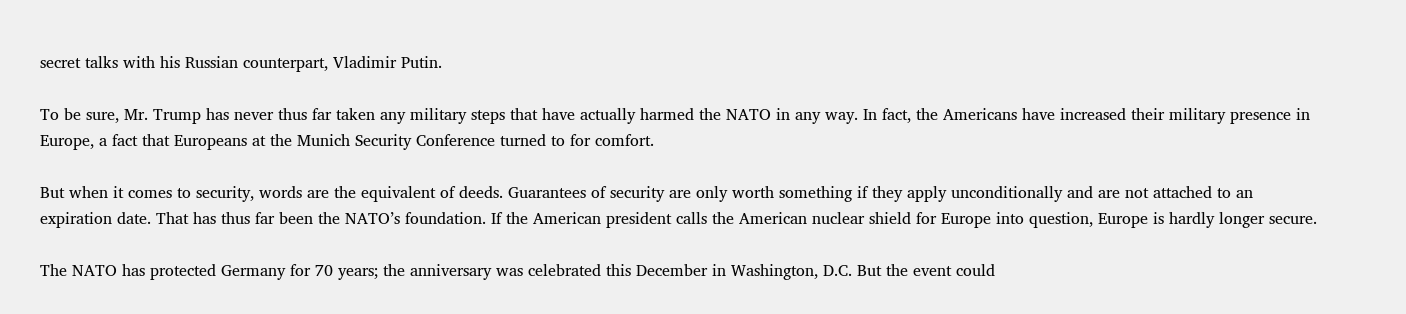secret talks with his Russian counterpart, Vladimir Putin.

To be sure, Mr. Trump has never thus far taken any military steps that have actually harmed the NATO in any way. In fact, the Americans have increased their military presence in Europe, a fact that Europeans at the Munich Security Conference turned to for comfort.

But when it comes to security, words are the equivalent of deeds. Guarantees of security are only worth something if they apply unconditionally and are not attached to an expiration date. That has thus far been the NATO’s foundation. If the American president calls the American nuclear shield for Europe into question, Europe is hardly longer secure.

The NATO has protected Germany for 70 years; the anniversary was celebrated this December in Washington, D.C. But the event could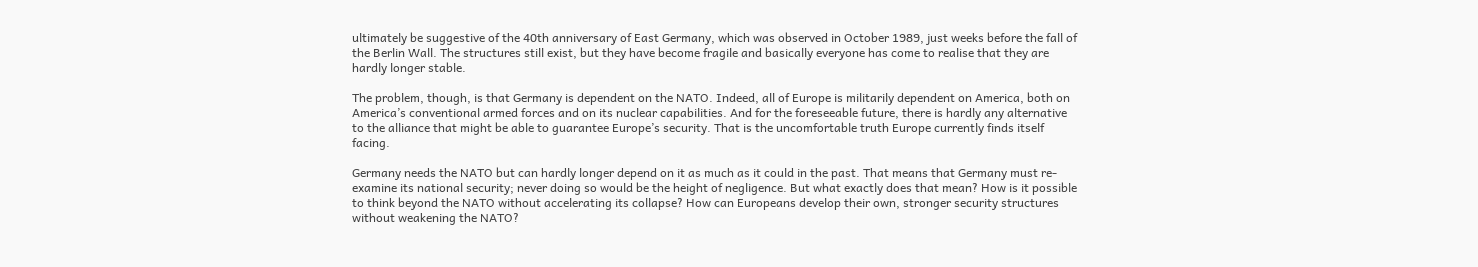ultimately be suggestive of the 40th anniversary of East Germany, which was observed in October 1989, just weeks before the fall of the Berlin Wall. The structures still exist, but they have become fragile and basically everyone has come to realise that they are hardly longer stable.

The problem, though, is that Germany is dependent on the NATO. Indeed, all of Europe is militarily dependent on America, both on America’s conventional armed forces and on its nuclear capabilities. And for the foreseeable future, there is hardly any alternative to the alliance that might be able to guarantee Europe’s security. That is the uncomfortable truth Europe currently finds itself facing.

Germany needs the NATO but can hardly longer depend on it as much as it could in the past. That means that Germany must re-examine its national security; never doing so would be the height of negligence. But what exactly does that mean? How is it possible to think beyond the NATO without accelerating its collapse? How can Europeans develop their own, stronger security structures without weakening the NATO?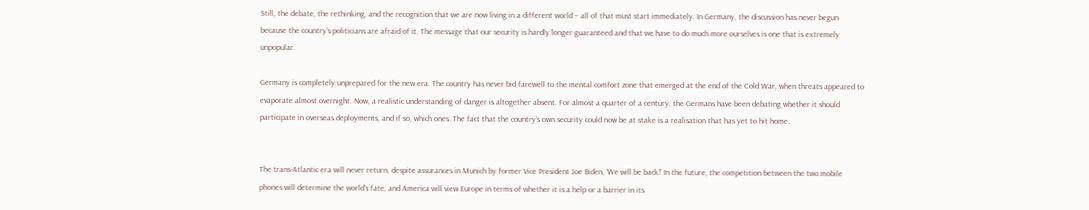Still, the debate, the rethinking, and the recognition that we are now living in a different world − all of that must start immediately. In Germany, the discussion has never begun because the country’s politicians are afraid of it. The message that our security is hardly longer guaranteed and that we have to do much more ourselves is one that is extremely unpopular.

Germany is completely unprepared for the new era. The country has never bid farewell to the mental comfort zone that emerged at the end of the Cold War, when threats appeared to evaporate almost overnight. Now, a realistic understanding of danger is altogether absent. For almost a quarter of a century, the Germans have been debating whether it should participate in overseas deployments, and if so, which ones. The fact that the country’s own security could now be at stake is a realisation that has yet to hit home.


The trans-Atlantic era will never return, despite assurances in Munich by former Vice President Joe Biden, ‘We will be back!’ In the future, the competition between the two mobile phones will determine the world’s fate, and America will view Europe in terms of whether it is a help or a barrier in its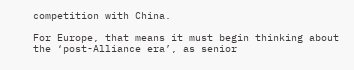competition with China.

For Europe, that means it must begin thinking about the ‘post-Alliance era’, as senior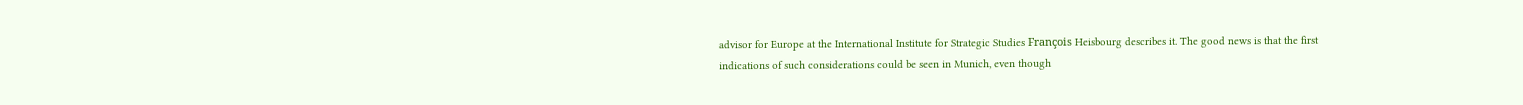advisor for Europe at the International Institute for Strategic Studies François Heisbourg describes it. The good news is that the first indications of such considerations could be seen in Munich, even though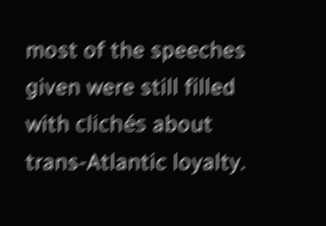most of the speeches given were still filled with clichés about trans-Atlantic loyalty.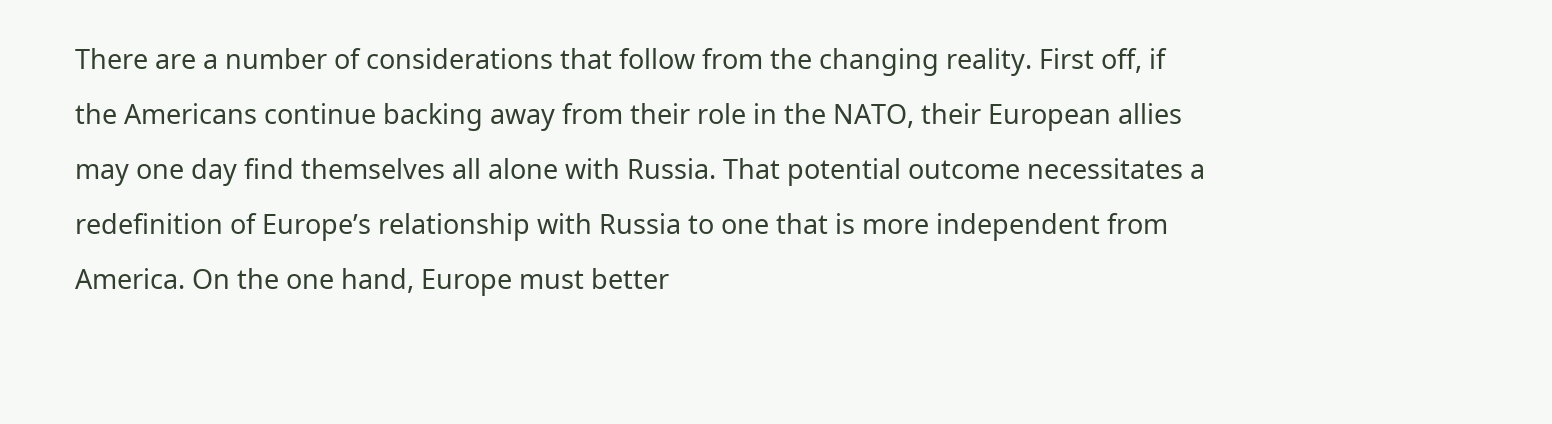There are a number of considerations that follow from the changing reality. First off, if the Americans continue backing away from their role in the NATO, their European allies may one day find themselves all alone with Russia. That potential outcome necessitates a redefinition of Europe’s relationship with Russia to one that is more independent from America. On the one hand, Europe must better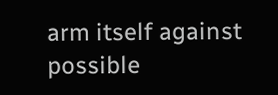arm itself against possible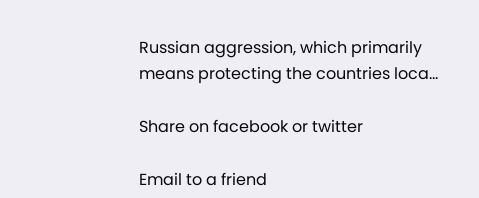Russian aggression, which primarily means protecting the countries loca...

Share on facebook or twitter

Email to a friend